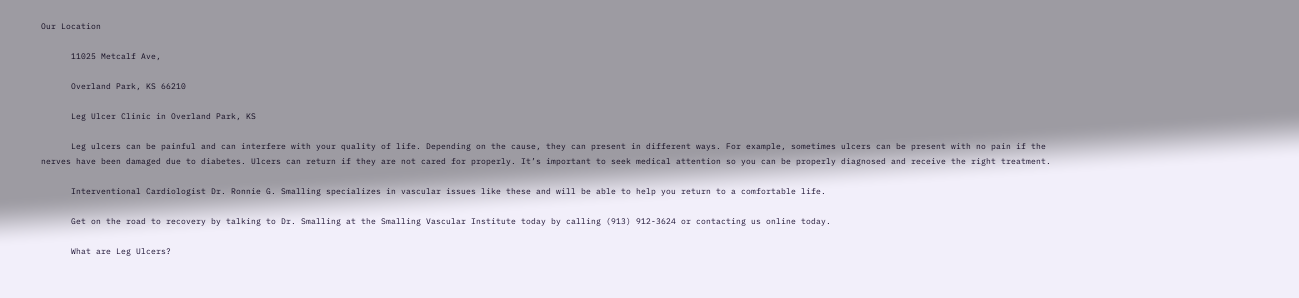Our Location

      11025 Metcalf Ave,

      Overland Park, KS 66210

      Leg Ulcer Clinic in Overland Park, KS

      Leg ulcers can be painful and can interfere with your quality of life. Depending on the cause, they can present in different ways. For example, sometimes ulcers can be present with no pain if the nerves have been damaged due to diabetes. Ulcers can return if they are not cared for properly. It’s important to seek medical attention so you can be properly diagnosed and receive the right treatment.

      Interventional Cardiologist Dr. Ronnie G. Smalling specializes in vascular issues like these and will be able to help you return to a comfortable life.

      Get on the road to recovery by talking to Dr. Smalling at the Smalling Vascular Institute today by calling (913) 912-3624 or contacting us online today.

      What are Leg Ulcers?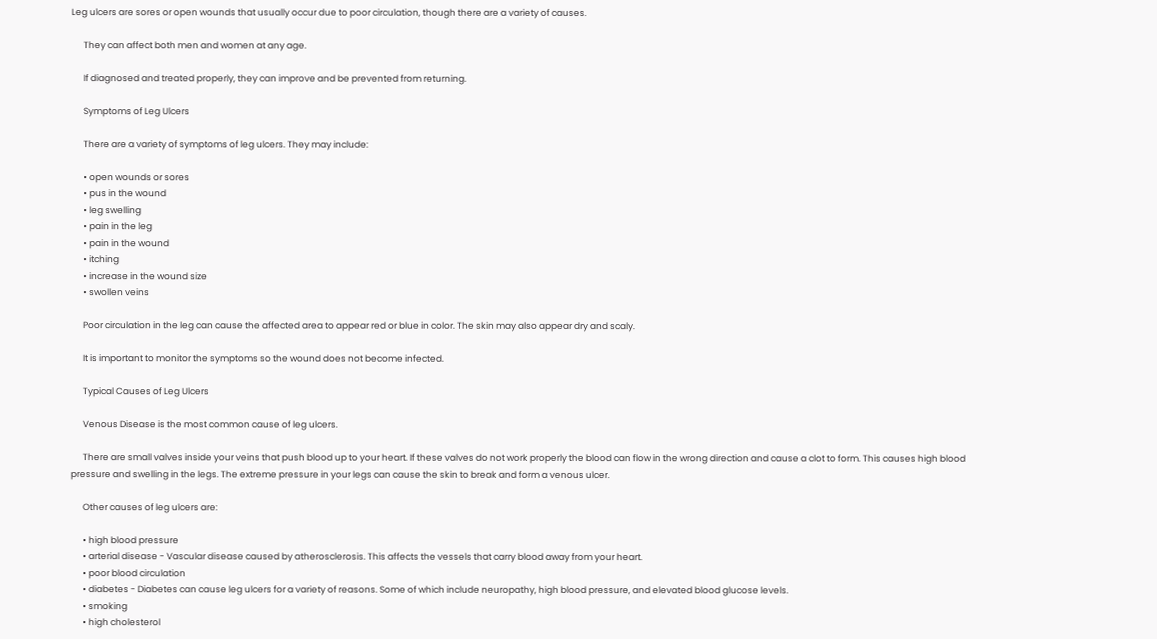Leg ulcers are sores or open wounds that usually occur due to poor circulation, though there are a variety of causes.

      They can affect both men and women at any age.

      If diagnosed and treated properly, they can improve and be prevented from returning.

      Symptoms of Leg Ulcers

      There are a variety of symptoms of leg ulcers. They may include:

      • open wounds or sores
      • pus in the wound
      • leg swelling
      • pain in the leg
      • pain in the wound
      • itching
      • increase in the wound size
      • swollen veins

      Poor circulation in the leg can cause the affected area to appear red or blue in color. The skin may also appear dry and scaly.

      It is important to monitor the symptoms so the wound does not become infected.

      Typical Causes of Leg Ulcers

      Venous Disease is the most common cause of leg ulcers.

      There are small valves inside your veins that push blood up to your heart. If these valves do not work properly the blood can flow in the wrong direction and cause a clot to form. This causes high blood pressure and swelling in the legs. The extreme pressure in your legs can cause the skin to break and form a venous ulcer.

      Other causes of leg ulcers are:

      • high blood pressure
      • arterial disease - Vascular disease caused by atherosclerosis. This affects the vessels that carry blood away from your heart.
      • poor blood circulation
      • diabetes - Diabetes can cause leg ulcers for a variety of reasons. Some of which include neuropathy, high blood pressure, and elevated blood glucose levels.
      • smoking
      • high cholesterol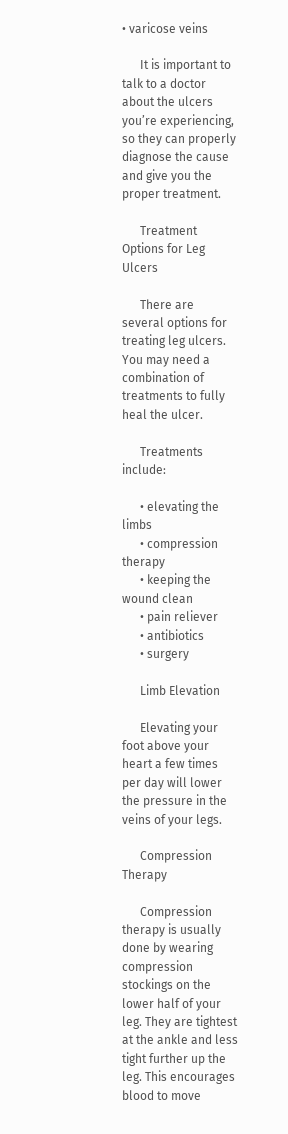• varicose veins

      It is important to talk to a doctor about the ulcers you’re experiencing, so they can properly diagnose the cause and give you the proper treatment.

      Treatment Options for Leg Ulcers

      There are several options for treating leg ulcers. You may need a combination of treatments to fully heal the ulcer.

      Treatments include:

      • elevating the limbs
      • compression therapy
      • keeping the wound clean
      • pain reliever
      • antibiotics
      • surgery

      Limb Elevation

      Elevating your foot above your heart a few times per day will lower the pressure in the veins of your legs.

      Compression Therapy

      Compression therapy is usually done by wearing compression stockings on the lower half of your leg. They are tightest at the ankle and less tight further up the leg. This encourages blood to move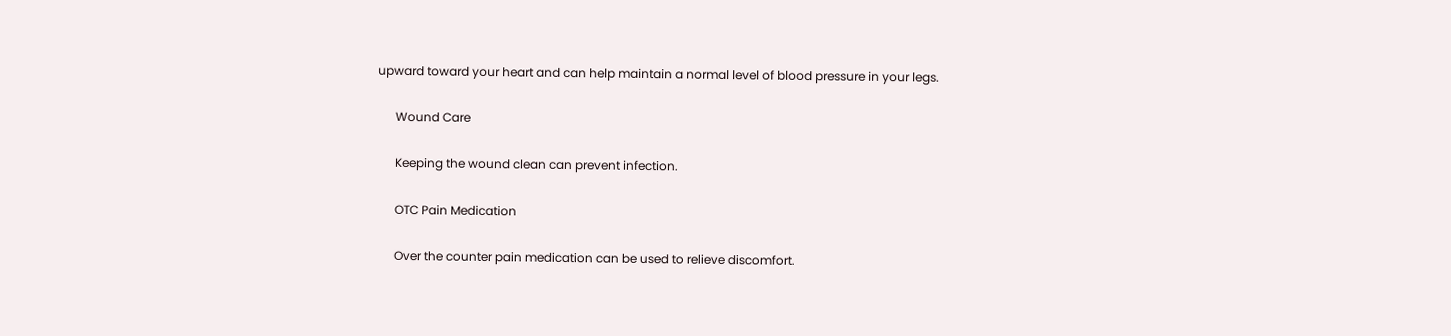upward toward your heart and can help maintain a normal level of blood pressure in your legs.

      Wound Care

      Keeping the wound clean can prevent infection.

      OTC Pain Medication

      Over the counter pain medication can be used to relieve discomfort.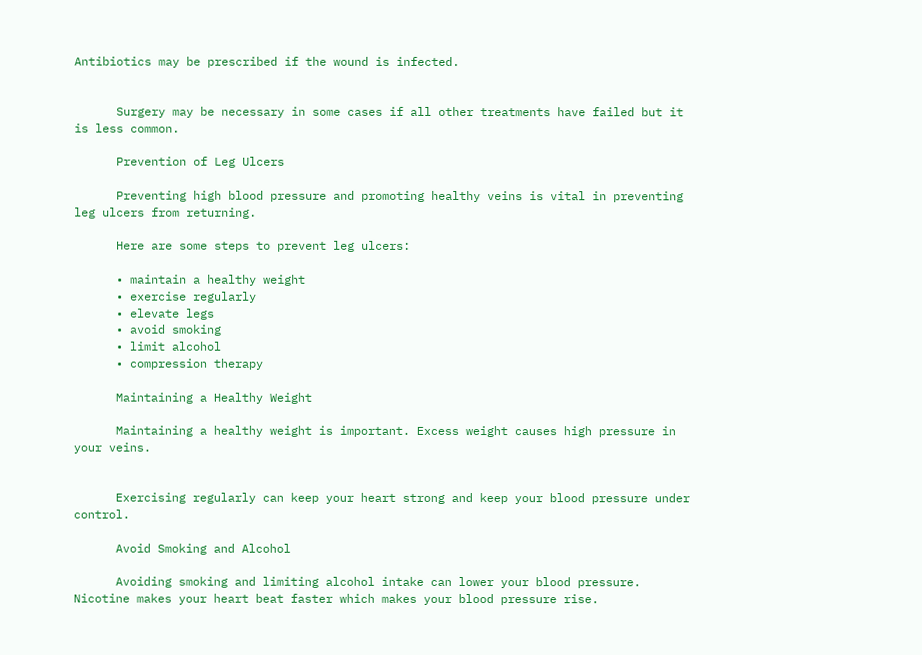Antibiotics may be prescribed if the wound is infected.


      Surgery may be necessary in some cases if all other treatments have failed but it is less common.

      Prevention of Leg Ulcers

      Preventing high blood pressure and promoting healthy veins is vital in preventing leg ulcers from returning.

      Here are some steps to prevent leg ulcers:

      • maintain a healthy weight
      • exercise regularly
      • elevate legs
      • avoid smoking
      • limit alcohol
      • compression therapy

      Maintaining a Healthy Weight

      Maintaining a healthy weight is important. Excess weight causes high pressure in your veins.


      Exercising regularly can keep your heart strong and keep your blood pressure under control.

      Avoid Smoking and Alcohol

      Avoiding smoking and limiting alcohol intake can lower your blood pressure. Nicotine makes your heart beat faster which makes your blood pressure rise.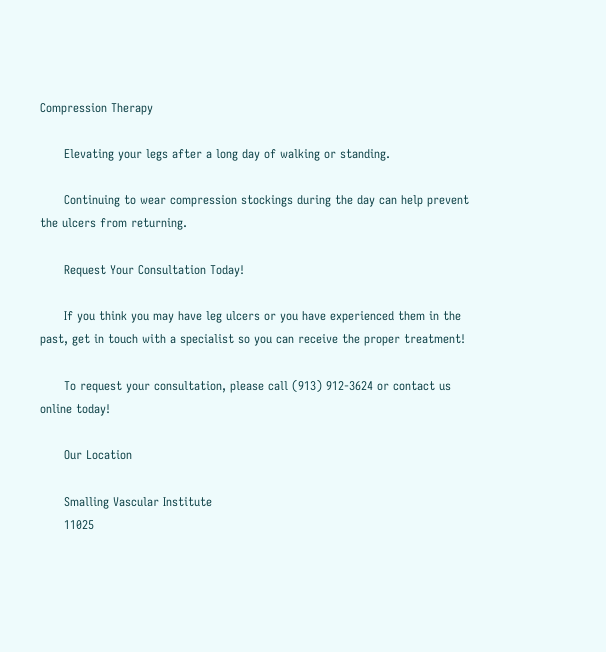Compression Therapy

      Elevating your legs after a long day of walking or standing.

      Continuing to wear compression stockings during the day can help prevent the ulcers from returning.

      Request Your Consultation Today!

      If you think you may have leg ulcers or you have experienced them in the past, get in touch with a specialist so you can receive the proper treatment!

      To request your consultation, please call (913) 912-3624 or contact us online today!

      Our Location

      Smalling Vascular Institute
      11025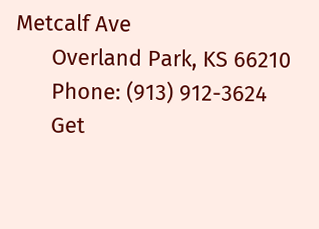Metcalf Ave
      Overland Park, KS 66210
      Phone: (913) 912-3624
      Get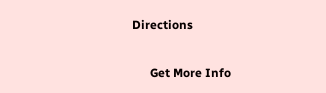Directions

      Get More Info